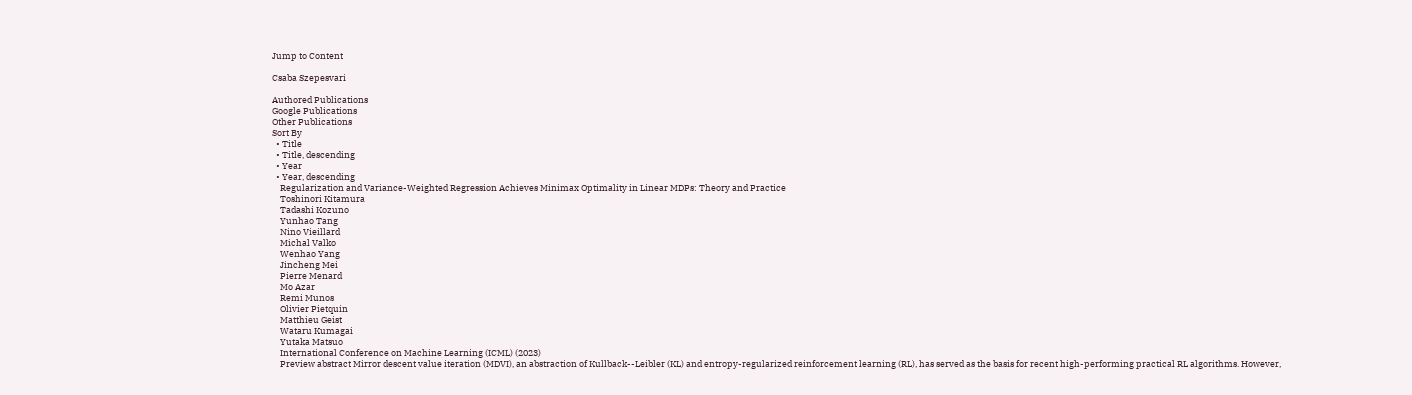Jump to Content

Csaba Szepesvari

Authored Publications
Google Publications
Other Publications
Sort By
  • Title
  • Title, descending
  • Year
  • Year, descending
    Regularization and Variance-Weighted Regression Achieves Minimax Optimality in Linear MDPs: Theory and Practice
    Toshinori Kitamura
    Tadashi Kozuno
    Yunhao Tang
    Nino Vieillard
    Michal Valko
    Wenhao Yang
    Jincheng Mei
    Pierre Menard
    Mo Azar
    Remi Munos
    Olivier Pietquin
    Matthieu Geist
    Wataru Kumagai
    Yutaka Matsuo
    International Conference on Machine Learning (ICML) (2023)
    Preview abstract Mirror descent value iteration (MDVI), an abstraction of Kullback--Leibler (KL) and entropy-regularized reinforcement learning (RL), has served as the basis for recent high-performing practical RL algorithms. However,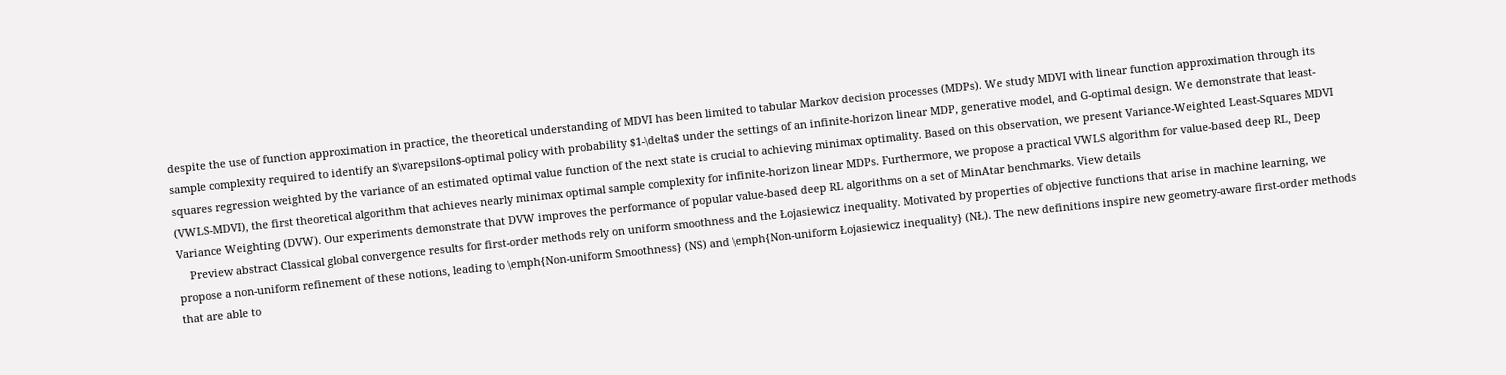despite the use of function approximation in practice, the theoretical understanding of MDVI has been limited to tabular Markov decision processes (MDPs). We study MDVI with linear function approximation through its sample complexity required to identify an $\varepsilon$-optimal policy with probability $1-\delta$ under the settings of an infinite-horizon linear MDP, generative model, and G-optimal design. We demonstrate that least-squares regression weighted by the variance of an estimated optimal value function of the next state is crucial to achieving minimax optimality. Based on this observation, we present Variance-Weighted Least-Squares MDVI (VWLS-MDVI), the first theoretical algorithm that achieves nearly minimax optimal sample complexity for infinite-horizon linear MDPs. Furthermore, we propose a practical VWLS algorithm for value-based deep RL, Deep Variance Weighting (DVW). Our experiments demonstrate that DVW improves the performance of popular value-based deep RL algorithms on a set of MinAtar benchmarks. View details
    Preview abstract Classical global convergence results for first-order methods rely on uniform smoothness and the Łojasiewicz inequality. Motivated by properties of objective functions that arise in machine learning, we propose a non-uniform refinement of these notions, leading to \emph{Non-uniform Smoothness} (NS) and \emph{Non-uniform Łojasiewicz inequality} (NŁ). The new definitions inspire new geometry-aware first-order methods that are able to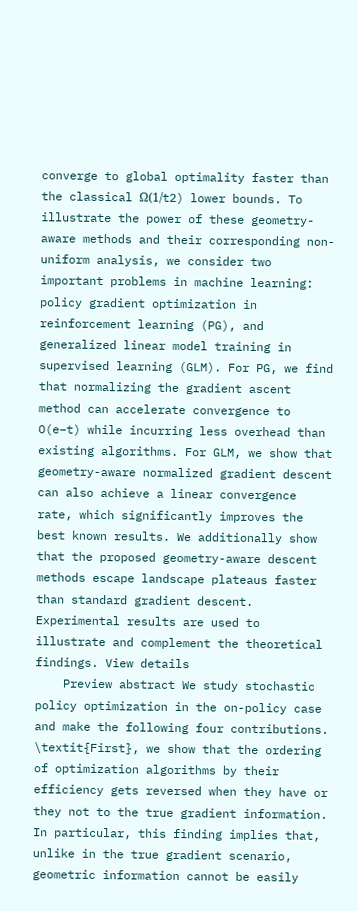converge to global optimality faster than the classical Ω(1/t2) lower bounds. To illustrate the power of these geometry-aware methods and their corresponding non-uniform analysis, we consider two important problems in machine learning: policy gradient optimization in reinforcement learning (PG), and generalized linear model training in supervised learning (GLM). For PG, we find that normalizing the gradient ascent method can accelerate convergence to O(e−t) while incurring less overhead than existing algorithms. For GLM, we show that geometry-aware normalized gradient descent can also achieve a linear convergence rate, which significantly improves the best known results. We additionally show that the proposed geometry-aware descent methods escape landscape plateaus faster than standard gradient descent. Experimental results are used to illustrate and complement the theoretical findings. View details
    Preview abstract We study stochastic policy optimization in the on-policy case and make the following four contributions. \textit{First}, we show that the ordering of optimization algorithms by their efficiency gets reversed when they have or they not to the true gradient information. In particular, this finding implies that, unlike in the true gradient scenario, geometric information cannot be easily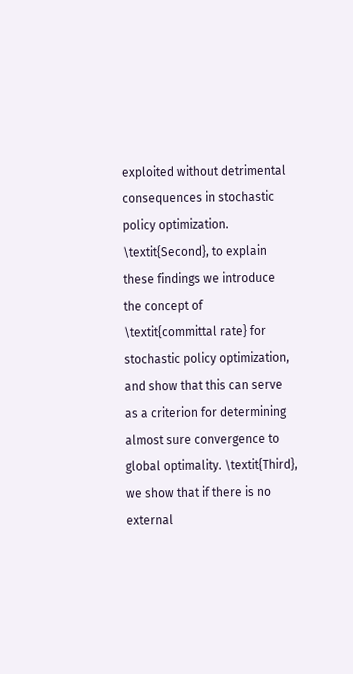exploited without detrimental consequences in stochastic policy optimization. \textit{Second}, to explain these findings we introduce the concept of \textit{committal rate} for stochastic policy optimization, and show that this can serve as a criterion for determining almost sure convergence to global optimality. \textit{Third}, we show that if there is no external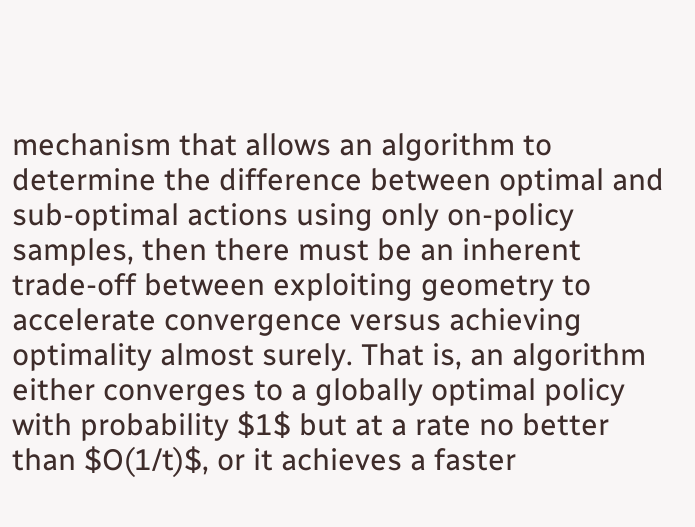mechanism that allows an algorithm to determine the difference between optimal and sub-optimal actions using only on-policy samples, then there must be an inherent trade-off between exploiting geometry to accelerate convergence versus achieving optimality almost surely. That is, an algorithm either converges to a globally optimal policy with probability $1$ but at a rate no better than $O(1/t)$, or it achieves a faster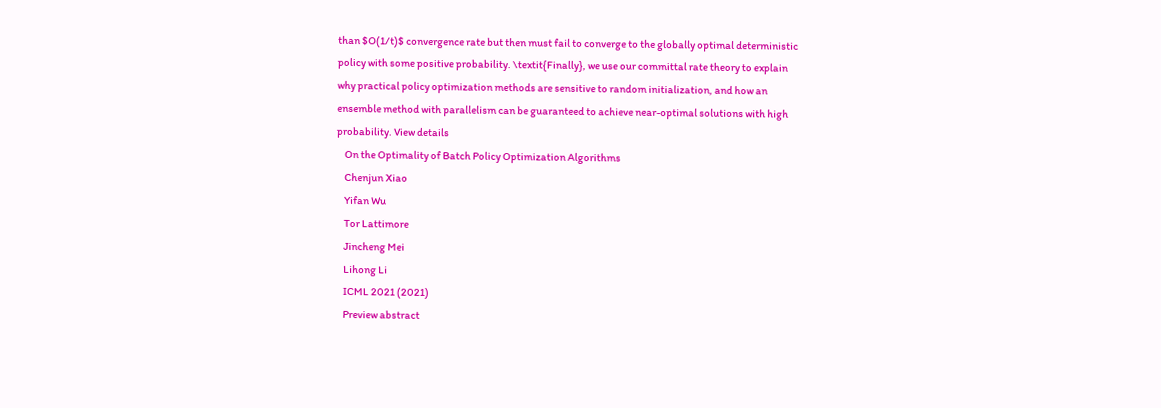than $O(1/t)$ convergence rate but then must fail to converge to the globally optimal deterministic policy with some positive probability. \textit{Finally}, we use our committal rate theory to explain why practical policy optimization methods are sensitive to random initialization, and how an ensemble method with parallelism can be guaranteed to achieve near-optimal solutions with high probability. View details
    On the Optimality of Batch Policy Optimization Algorithms
    Chenjun Xiao
    Yifan Wu
    Tor Lattimore
    Jincheng Mei
    Lihong Li
    ICML 2021 (2021)
    Preview abstract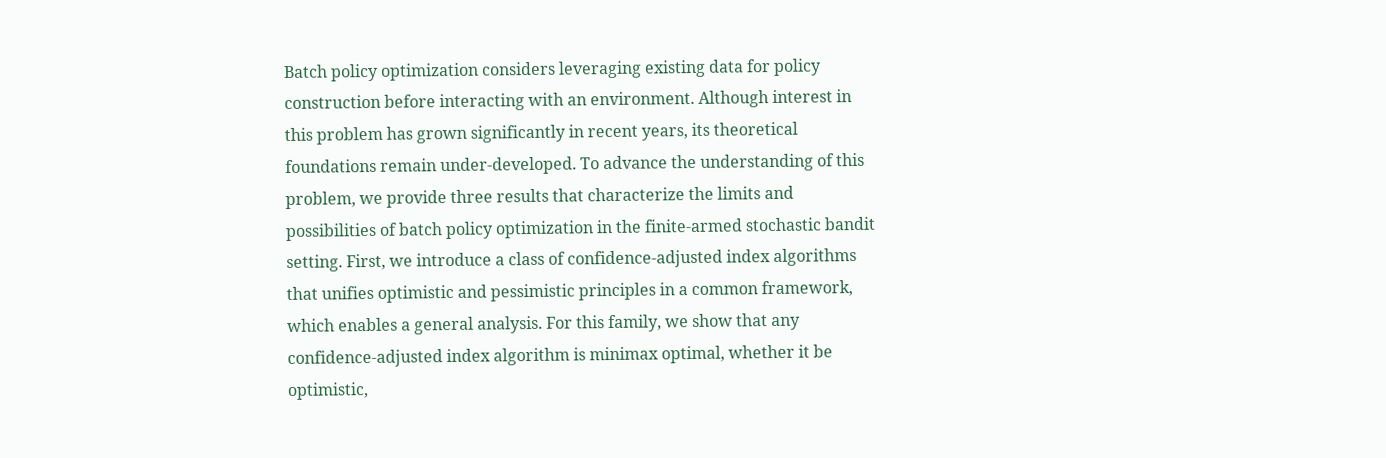Batch policy optimization considers leveraging existing data for policy construction before interacting with an environment. Although interest in this problem has grown significantly in recent years, its theoretical foundations remain under-developed. To advance the understanding of this problem, we provide three results that characterize the limits and possibilities of batch policy optimization in the finite-armed stochastic bandit setting. First, we introduce a class of confidence-adjusted index algorithms that unifies optimistic and pessimistic principles in a common framework, which enables a general analysis. For this family, we show that any confidence-adjusted index algorithm is minimax optimal, whether it be optimistic,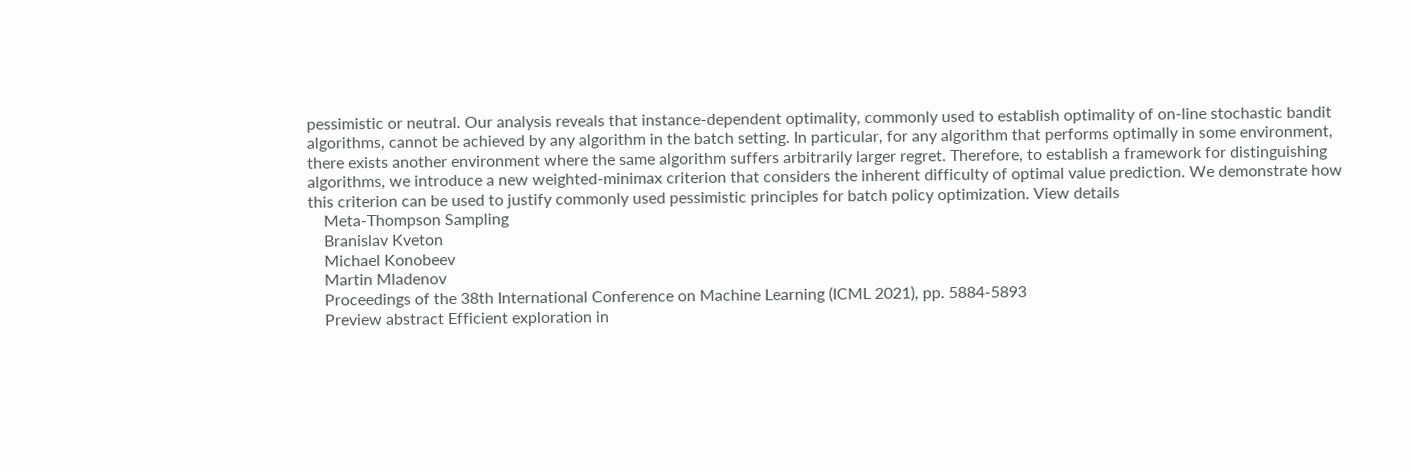pessimistic or neutral. Our analysis reveals that instance-dependent optimality, commonly used to establish optimality of on-line stochastic bandit algorithms, cannot be achieved by any algorithm in the batch setting. In particular, for any algorithm that performs optimally in some environment, there exists another environment where the same algorithm suffers arbitrarily larger regret. Therefore, to establish a framework for distinguishing algorithms, we introduce a new weighted-minimax criterion that considers the inherent difficulty of optimal value prediction. We demonstrate how this criterion can be used to justify commonly used pessimistic principles for batch policy optimization. View details
    Meta-Thompson Sampling
    Branislav Kveton
    Michael Konobeev
    Martin Mladenov
    Proceedings of the 38th International Conference on Machine Learning (ICML 2021), pp. 5884-5893
    Preview abstract Efficient exploration in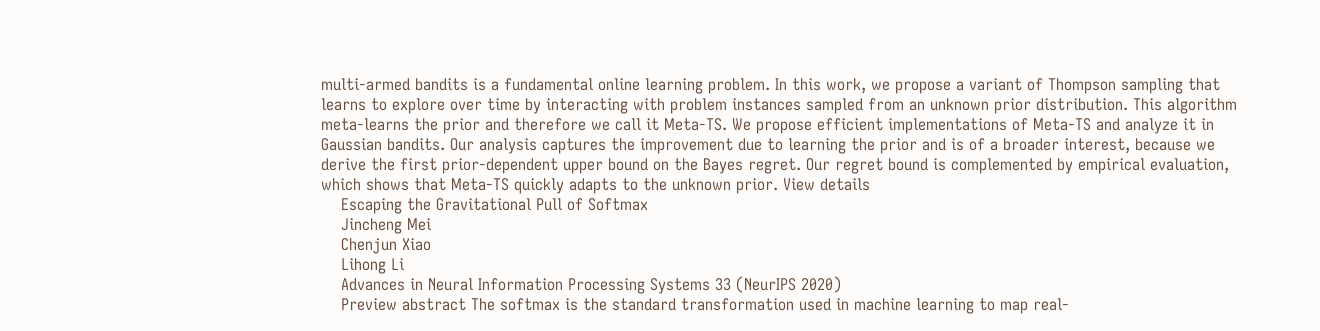multi-armed bandits is a fundamental online learning problem. In this work, we propose a variant of Thompson sampling that learns to explore over time by interacting with problem instances sampled from an unknown prior distribution. This algorithm meta-learns the prior and therefore we call it Meta-TS. We propose efficient implementations of Meta-TS and analyze it in Gaussian bandits. Our analysis captures the improvement due to learning the prior and is of a broader interest, because we derive the first prior-dependent upper bound on the Bayes regret. Our regret bound is complemented by empirical evaluation, which shows that Meta-TS quickly adapts to the unknown prior. View details
    Escaping the Gravitational Pull of Softmax
    Jincheng Mei
    Chenjun Xiao
    Lihong Li
    Advances in Neural Information Processing Systems 33 (NeurIPS 2020)
    Preview abstract The softmax is the standard transformation used in machine learning to map real-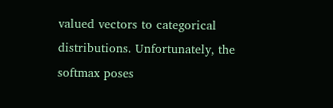valued vectors to categorical distributions. Unfortunately, the softmax poses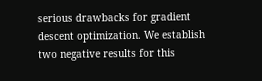serious drawbacks for gradient descent optimization. We establish two negative results for this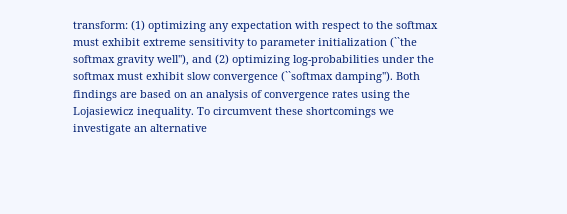transform: (1) optimizing any expectation with respect to the softmax must exhibit extreme sensitivity to parameter initialization (``the softmax gravity well''), and (2) optimizing log-probabilities under the softmax must exhibit slow convergence (``softmax damping''). Both findings are based on an analysis of convergence rates using the Lojasiewicz inequality. To circumvent these shortcomings we investigate an alternative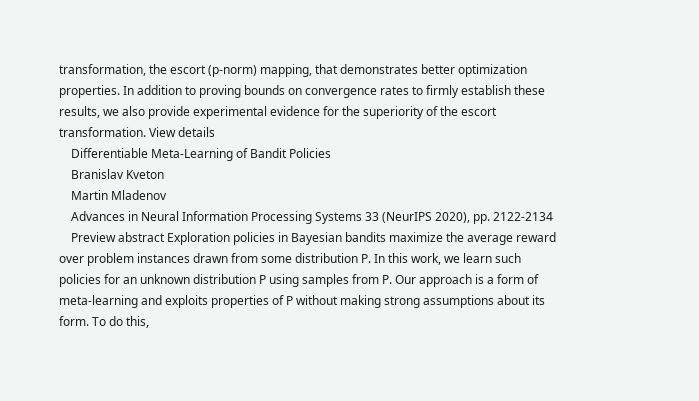transformation, the escort (p-norm) mapping, that demonstrates better optimization properties. In addition to proving bounds on convergence rates to firmly establish these results, we also provide experimental evidence for the superiority of the escort transformation. View details
    Differentiable Meta-Learning of Bandit Policies
    Branislav Kveton
    Martin Mladenov
    Advances in Neural Information Processing Systems 33 (NeurIPS 2020), pp. 2122-2134
    Preview abstract Exploration policies in Bayesian bandits maximize the average reward over problem instances drawn from some distribution P. In this work, we learn such policies for an unknown distribution P using samples from P. Our approach is a form of meta-learning and exploits properties of P without making strong assumptions about its form. To do this,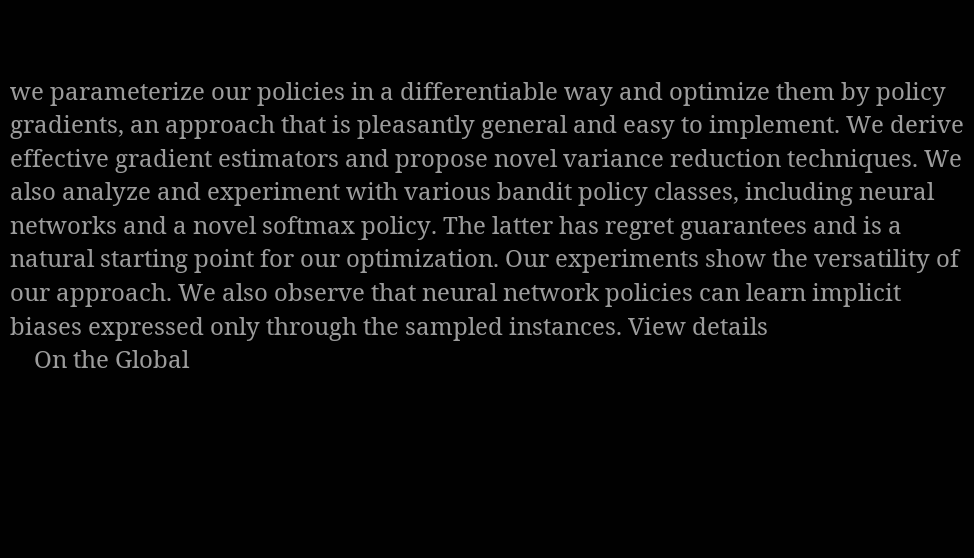we parameterize our policies in a differentiable way and optimize them by policy gradients, an approach that is pleasantly general and easy to implement. We derive effective gradient estimators and propose novel variance reduction techniques. We also analyze and experiment with various bandit policy classes, including neural networks and a novel softmax policy. The latter has regret guarantees and is a natural starting point for our optimization. Our experiments show the versatility of our approach. We also observe that neural network policies can learn implicit biases expressed only through the sampled instances. View details
    On the Global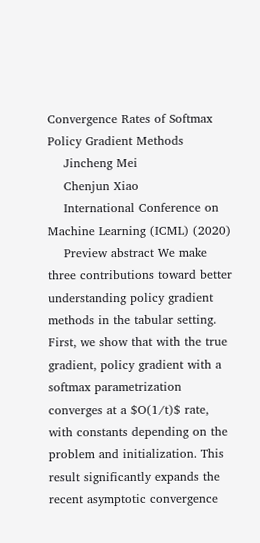Convergence Rates of Softmax Policy Gradient Methods
    Jincheng Mei
    Chenjun Xiao
    International Conference on Machine Learning (ICML) (2020)
    Preview abstract We make three contributions toward better understanding policy gradient methods in the tabular setting. First, we show that with the true gradient, policy gradient with a softmax parametrization converges at a $O(1/t)$ rate, with constants depending on the problem and initialization. This result significantly expands the recent asymptotic convergence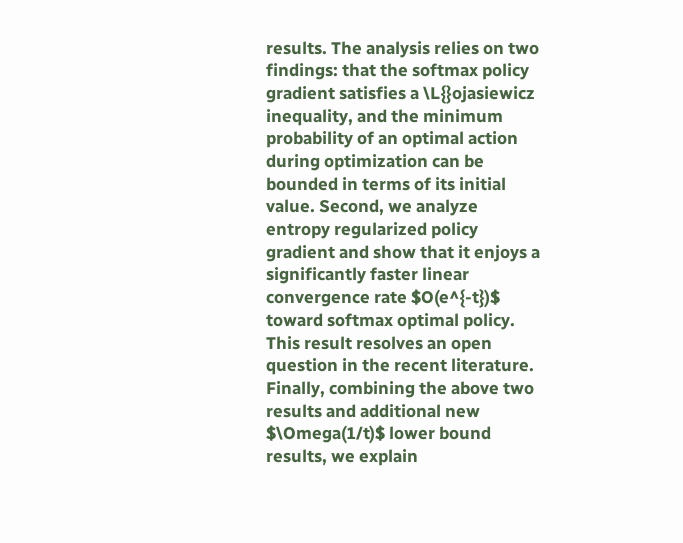results. The analysis relies on two findings: that the softmax policy gradient satisfies a \L{}ojasiewicz inequality, and the minimum probability of an optimal action during optimization can be bounded in terms of its initial value. Second, we analyze entropy regularized policy gradient and show that it enjoys a significantly faster linear convergence rate $O(e^{-t})$ toward softmax optimal policy. This result resolves an open question in the recent literature. Finally, combining the above two results and additional new $\Omega(1/t)$ lower bound results, we explain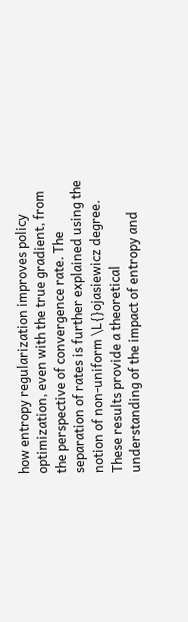how entropy regularization improves policy optimization, even with the true gradient, from the perspective of convergence rate. The separation of rates is further explained using the notion of non-uniform \L{}ojasiewicz degree. These results provide a theoretical understanding of the impact of entropy and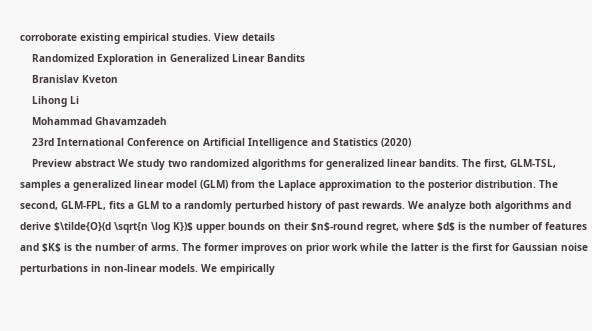corroborate existing empirical studies. View details
    Randomized Exploration in Generalized Linear Bandits
    Branislav Kveton
    Lihong Li
    Mohammad Ghavamzadeh
    23rd International Conference on Artificial Intelligence and Statistics (2020)
    Preview abstract We study two randomized algorithms for generalized linear bandits. The first, GLM-TSL, samples a generalized linear model (GLM) from the Laplace approximation to the posterior distribution. The second, GLM-FPL, fits a GLM to a randomly perturbed history of past rewards. We analyze both algorithms and derive $\tilde{O}(d \sqrt{n \log K})$ upper bounds on their $n$-round regret, where $d$ is the number of features and $K$ is the number of arms. The former improves on prior work while the latter is the first for Gaussian noise perturbations in non-linear models. We empirically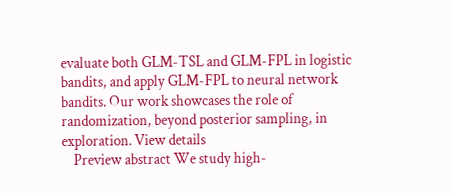evaluate both GLM-TSL and GLM-FPL in logistic bandits, and apply GLM-FPL to neural network bandits. Our work showcases the role of randomization, beyond posterior sampling, in exploration. View details
    Preview abstract We study high-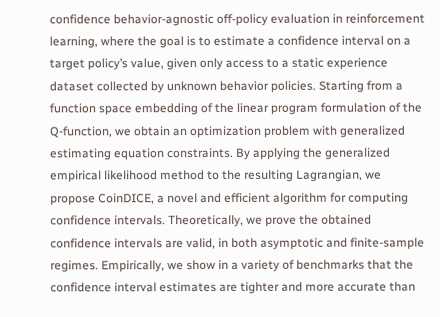confidence behavior-agnostic off-policy evaluation in reinforcement learning, where the goal is to estimate a confidence interval on a target policy’s value, given only access to a static experience dataset collected by unknown behavior policies. Starting from a function space embedding of the linear program formulation of the Q-function, we obtain an optimization problem with generalized estimating equation constraints. By applying the generalized empirical likelihood method to the resulting Lagrangian, we propose CoinDICE, a novel and efficient algorithm for computing confidence intervals. Theoretically, we prove the obtained confidence intervals are valid, in both asymptotic and finite-sample regimes. Empirically, we show in a variety of benchmarks that the confidence interval estimates are tighter and more accurate than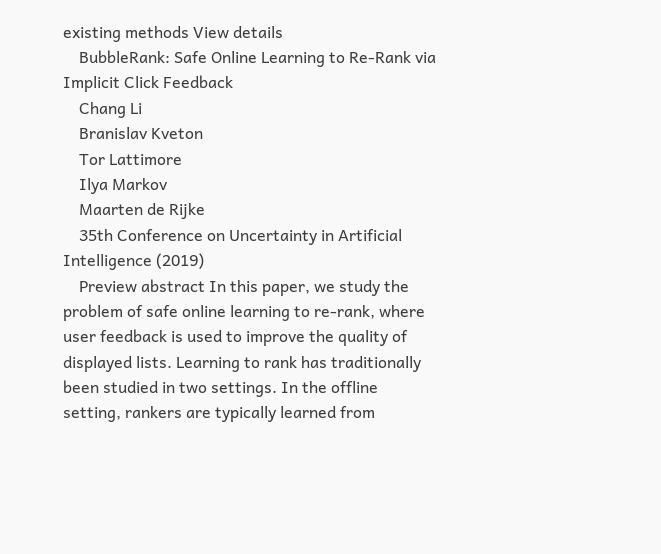existing methods View details
    BubbleRank: Safe Online Learning to Re-Rank via Implicit Click Feedback
    Chang Li
    Branislav Kveton
    Tor Lattimore
    Ilya Markov
    Maarten de Rijke
    35th Conference on Uncertainty in Artificial Intelligence (2019)
    Preview abstract In this paper, we study the problem of safe online learning to re-rank, where user feedback is used to improve the quality of displayed lists. Learning to rank has traditionally been studied in two settings. In the offline setting, rankers are typically learned from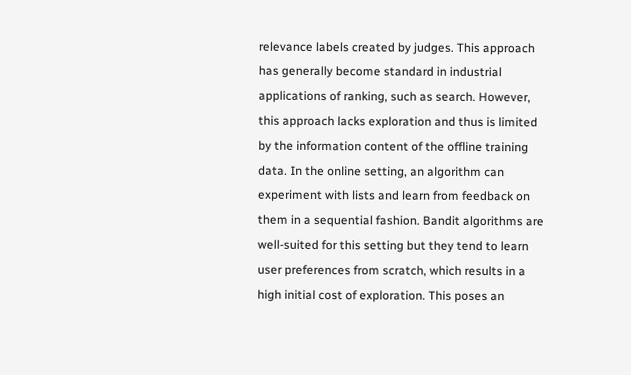relevance labels created by judges. This approach has generally become standard in industrial applications of ranking, such as search. However, this approach lacks exploration and thus is limited by the information content of the offline training data. In the online setting, an algorithm can experiment with lists and learn from feedback on them in a sequential fashion. Bandit algorithms are well-suited for this setting but they tend to learn user preferences from scratch, which results in a high initial cost of exploration. This poses an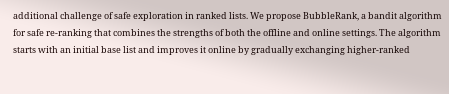additional challenge of safe exploration in ranked lists. We propose BubbleRank, a bandit algorithm for safe re-ranking that combines the strengths of both the offline and online settings. The algorithm starts with an initial base list and improves it online by gradually exchanging higher-ranked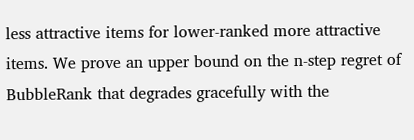less attractive items for lower-ranked more attractive items. We prove an upper bound on the n-step regret of BubbleRank that degrades gracefully with the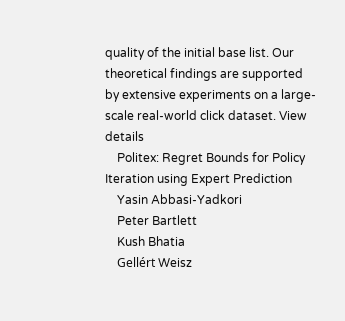quality of the initial base list. Our theoretical findings are supported by extensive experiments on a large-scale real-world click dataset. View details
    Politex: Regret Bounds for Policy Iteration using Expert Prediction
    Yasin Abbasi-Yadkori
    Peter Bartlett
    Kush Bhatia
    Gellért Weisz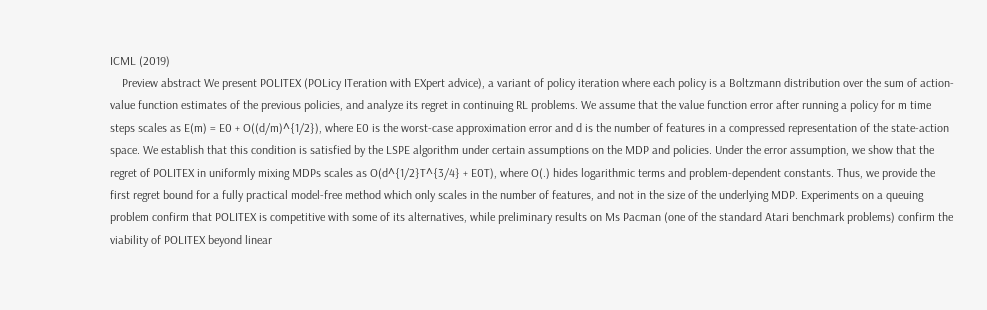ICML (2019)
    Preview abstract We present POLITEX (POLicy ITeration with EXpert advice), a variant of policy iteration where each policy is a Boltzmann distribution over the sum of action-value function estimates of the previous policies, and analyze its regret in continuing RL problems. We assume that the value function error after running a policy for m time steps scales as E(m) = E0 + O((d/m)^{1/2}), where E0 is the worst-case approximation error and d is the number of features in a compressed representation of the state-action space. We establish that this condition is satisfied by the LSPE algorithm under certain assumptions on the MDP and policies. Under the error assumption, we show that the regret of POLITEX in uniformly mixing MDPs scales as O(d^{1/2}T^{3/4} + E0T), where O(.) hides logarithmic terms and problem-dependent constants. Thus, we provide the first regret bound for a fully practical model-free method which only scales in the number of features, and not in the size of the underlying MDP. Experiments on a queuing problem confirm that POLITEX is competitive with some of its alternatives, while preliminary results on Ms Pacman (one of the standard Atari benchmark problems) confirm the viability of POLITEX beyond linear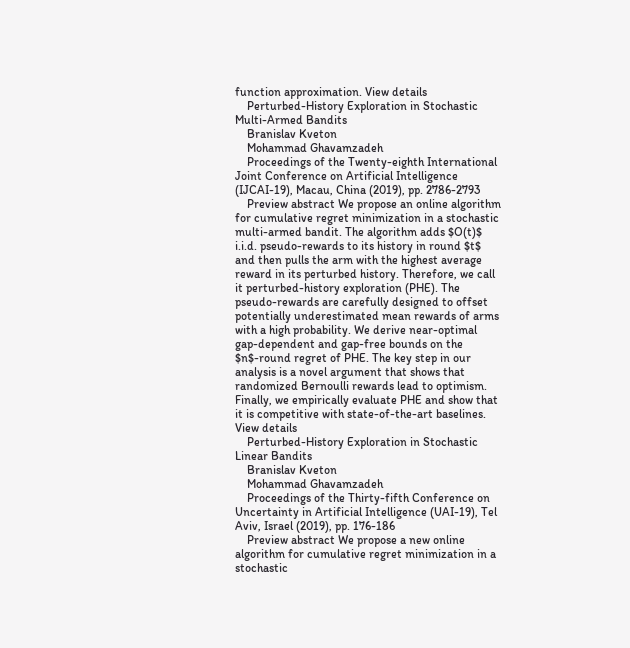function approximation. View details
    Perturbed-History Exploration in Stochastic Multi-Armed Bandits
    Branislav Kveton
    Mohammad Ghavamzadeh
    Proceedings of the Twenty-eighth International Joint Conference on Artificial Intelligence (IJCAI-19), Macau, China (2019), pp. 2786-2793
    Preview abstract We propose an online algorithm for cumulative regret minimization in a stochastic multi-armed bandit. The algorithm adds $O(t)$ i.i.d. pseudo-rewards to its history in round $t$ and then pulls the arm with the highest average reward in its perturbed history. Therefore, we call it perturbed-history exploration (PHE). The pseudo-rewards are carefully designed to offset potentially underestimated mean rewards of arms with a high probability. We derive near-optimal gap-dependent and gap-free bounds on the $n$-round regret of PHE. The key step in our analysis is a novel argument that shows that randomized Bernoulli rewards lead to optimism. Finally, we empirically evaluate PHE and show that it is competitive with state-of-the-art baselines. View details
    Perturbed-History Exploration in Stochastic Linear Bandits
    Branislav Kveton
    Mohammad Ghavamzadeh
    Proceedings of the Thirty-fifth Conference on Uncertainty in Artificial Intelligence (UAI-19), Tel Aviv, Israel (2019), pp. 176-186
    Preview abstract We propose a new online algorithm for cumulative regret minimization in a stochastic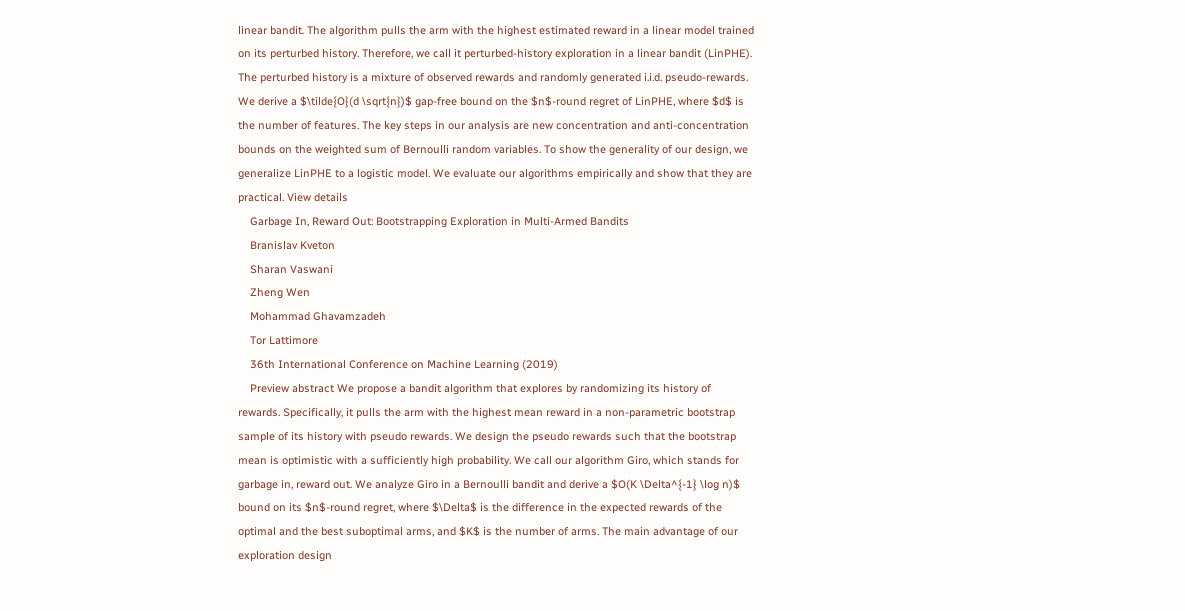linear bandit. The algorithm pulls the arm with the highest estimated reward in a linear model trained on its perturbed history. Therefore, we call it perturbed-history exploration in a linear bandit (LinPHE). The perturbed history is a mixture of observed rewards and randomly generated i.i.d. pseudo-rewards. We derive a $\tilde{O}(d \sqrt{n})$ gap-free bound on the $n$-round regret of LinPHE, where $d$ is the number of features. The key steps in our analysis are new concentration and anti-concentration bounds on the weighted sum of Bernoulli random variables. To show the generality of our design, we generalize LinPHE to a logistic model. We evaluate our algorithms empirically and show that they are practical. View details
    Garbage In, Reward Out: Bootstrapping Exploration in Multi-Armed Bandits
    Branislav Kveton
    Sharan Vaswani
    Zheng Wen
    Mohammad Ghavamzadeh
    Tor Lattimore
    36th International Conference on Machine Learning (2019)
    Preview abstract We propose a bandit algorithm that explores by randomizing its history of rewards. Specifically, it pulls the arm with the highest mean reward in a non-parametric bootstrap sample of its history with pseudo rewards. We design the pseudo rewards such that the bootstrap mean is optimistic with a sufficiently high probability. We call our algorithm Giro, which stands for garbage in, reward out. We analyze Giro in a Bernoulli bandit and derive a $O(K \Delta^{-1} \log n)$ bound on its $n$-round regret, where $\Delta$ is the difference in the expected rewards of the optimal and the best suboptimal arms, and $K$ is the number of arms. The main advantage of our exploration design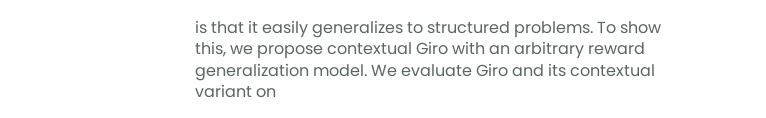is that it easily generalizes to structured problems. To show this, we propose contextual Giro with an arbitrary reward generalization model. We evaluate Giro and its contextual variant on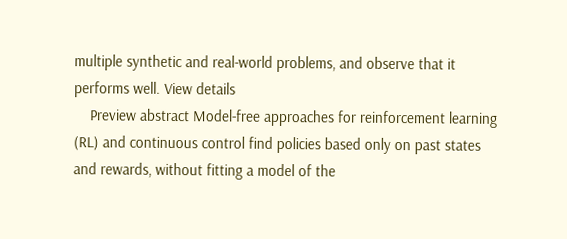multiple synthetic and real-world problems, and observe that it performs well. View details
    Preview abstract Model-free approaches for reinforcement learning (RL) and continuous control find policies based only on past states and rewards, without fitting a model of the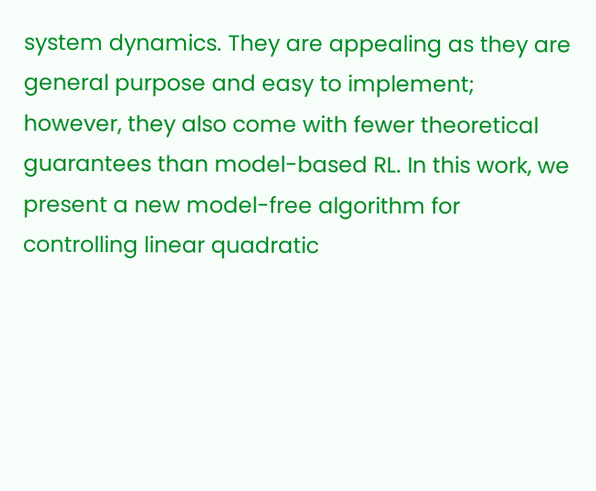system dynamics. They are appealing as they are general purpose and easy to implement; however, they also come with fewer theoretical guarantees than model-based RL. In this work, we present a new model-free algorithm for controlling linear quadratic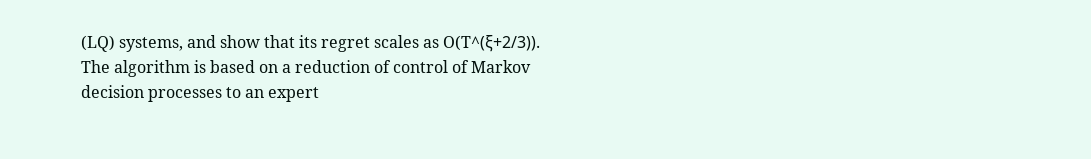(LQ) systems, and show that its regret scales as O(T^(ξ+2/3)). The algorithm is based on a reduction of control of Markov decision processes to an expert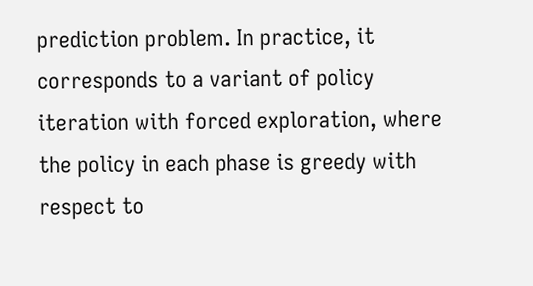prediction problem. In practice, it corresponds to a variant of policy iteration with forced exploration, where the policy in each phase is greedy with respect to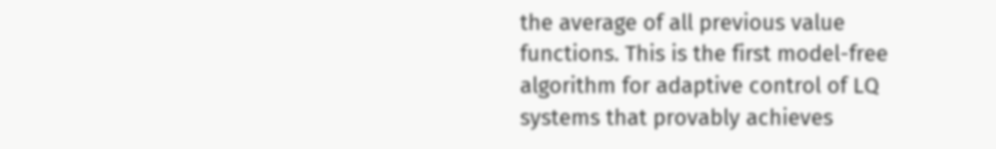the average of all previous value functions. This is the first model-free algorithm for adaptive control of LQ systems that provably achieves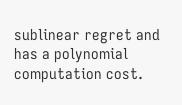sublinear regret and has a polynomial computation cost.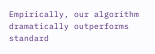Empirically, our algorithm dramatically outperforms standard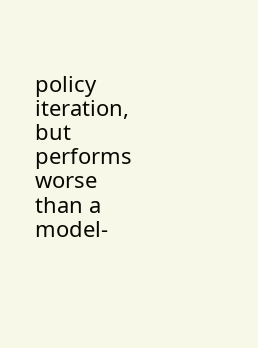policy iteration, but performs worse than a model-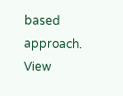based approach. View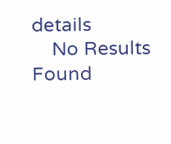details
    No Results Found